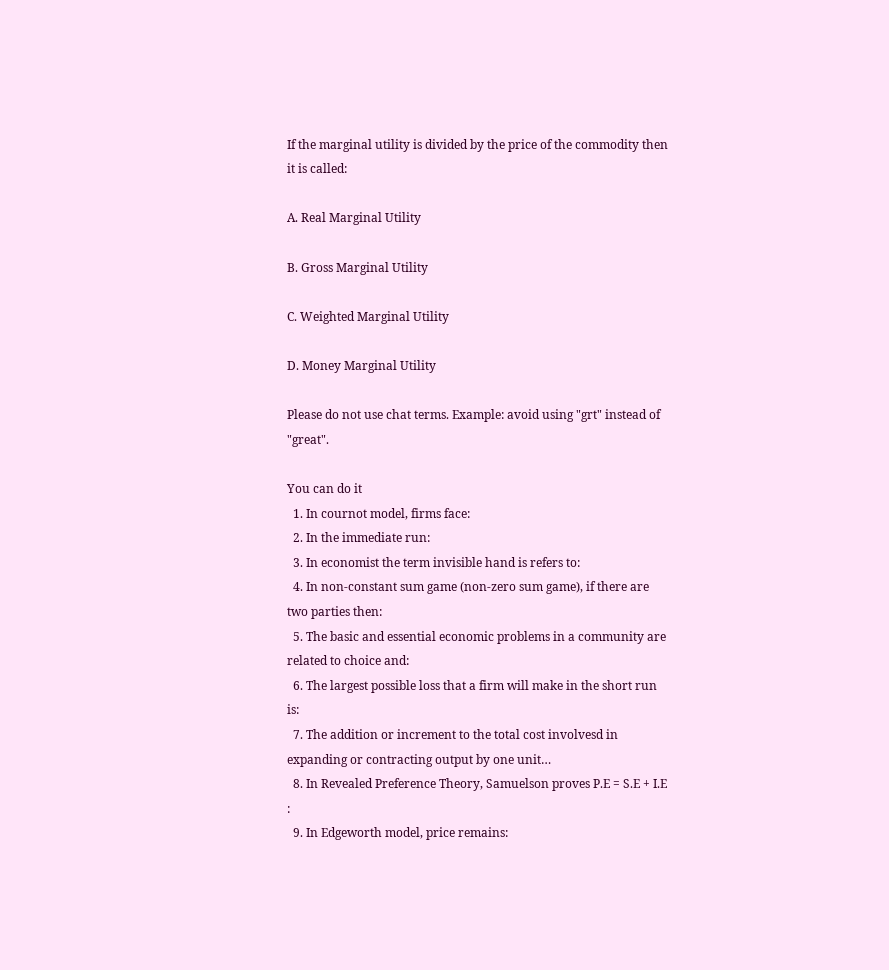If the marginal utility is divided by the price of the commodity then it is called:

A. Real Marginal Utility

B. Gross Marginal Utility

C. Weighted Marginal Utility

D. Money Marginal Utility

Please do not use chat terms. Example: avoid using "grt" instead of "great".

You can do it
  1. In cournot model, firms face:
  2. In the immediate run:
  3. In economist the term invisible hand is refers to:
  4. In non-constant sum game (non-zero sum game), if there are two parties then:
  5. The basic and essential economic problems in a community are related to choice and:
  6. The largest possible loss that a firm will make in the short run is:
  7. The addition or increment to the total cost involvesd in expanding or contracting output by one unit…
  8. In Revealed Preference Theory, Samuelson proves P.E = S.E + I.E :
  9. In Edgeworth model, price remains: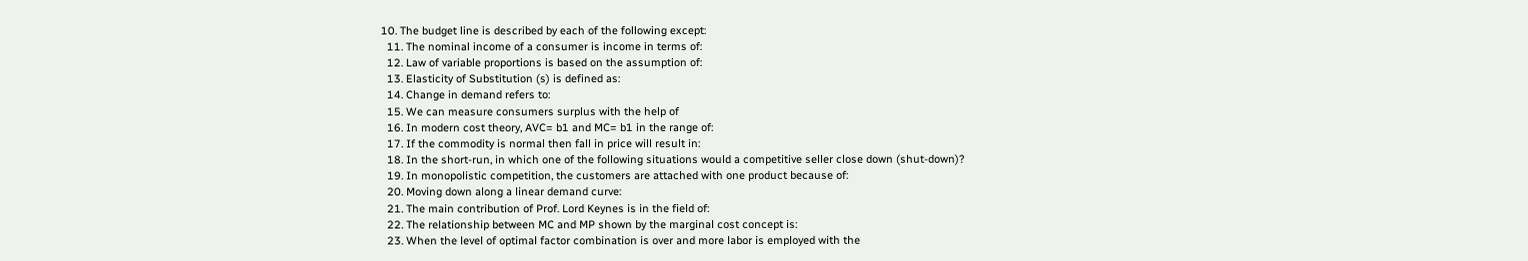10. The budget line is described by each of the following except:
  11. The nominal income of a consumer is income in terms of:
  12. Law of variable proportions is based on the assumption of:
  13. Elasticity of Substitution (s) is defined as:
  14. Change in demand refers to:
  15. We can measure consumers surplus with the help of
  16. In modern cost theory, AVC= b1 and MC= b1 in the range of:
  17. If the commodity is normal then fall in price will result in:
  18. In the short-run, in which one of the following situations would a competitive seller close down (shut-down)?
  19. In monopolistic competition, the customers are attached with one product because of:
  20. Moving down along a linear demand curve:
  21. The main contribution of Prof. Lord Keynes is in the field of:
  22. The relationship between MC and MP shown by the marginal cost concept is:
  23. When the level of optimal factor combination is over and more labor is employed with the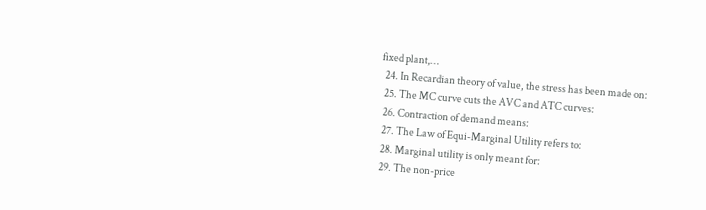fixed plant,…
  24. In Recardian theory of value, the stress has been made on:
  25. The MC curve cuts the AVC and ATC curves:
  26. Contraction of demand means:
  27. The Law of Equi-Marginal Utility refers to:
  28. Marginal utility is only meant for:
  29. The non-price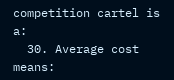competition cartel is a:
  30. Average cost means: